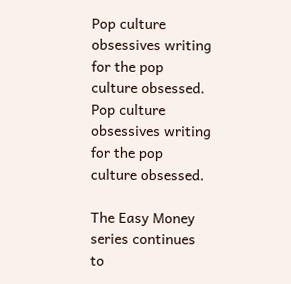Pop culture obsessives writing for the pop culture obsessed.
Pop culture obsessives writing for the pop culture obsessed.

The Easy Money series continues to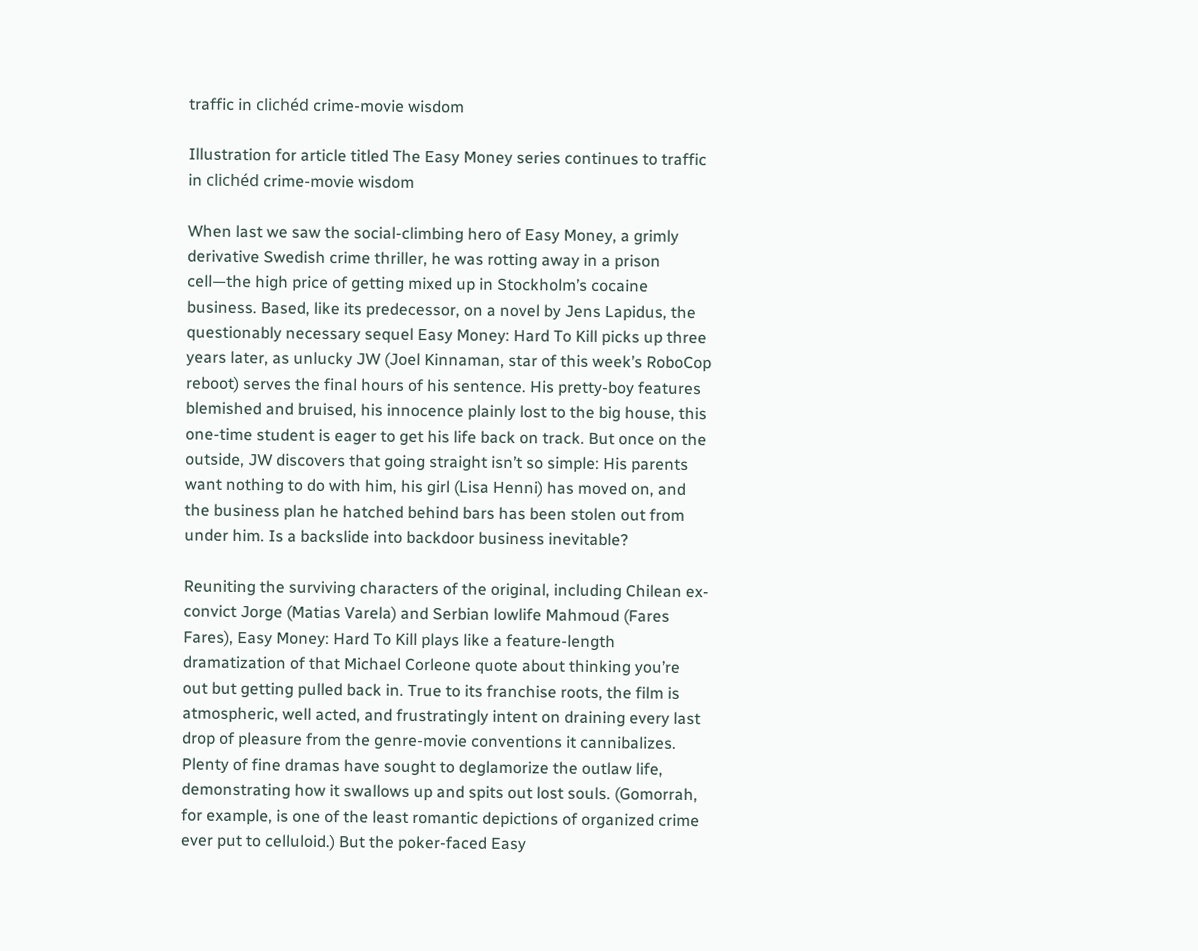traffic in clichéd crime-movie wisdom

Illustration for article titled The Easy Money series continues to traffic in clichéd crime-movie wisdom

When last we saw the social-climbing hero of Easy Money, a grimly derivative Swedish crime thriller, he was rotting away in a prison cell—the high price of getting mixed up in Stockholm’s cocaine business. Based, like its predecessor, on a novel by Jens Lapidus, the questionably necessary sequel Easy Money: Hard To Kill picks up three years later, as unlucky JW (Joel Kinnaman, star of this week’s RoboCop reboot) serves the final hours of his sentence. His pretty-boy features blemished and bruised, his innocence plainly lost to the big house, this one-time student is eager to get his life back on track. But once on the outside, JW discovers that going straight isn’t so simple: His parents want nothing to do with him, his girl (Lisa Henni) has moved on, and the business plan he hatched behind bars has been stolen out from under him. Is a backslide into backdoor business inevitable?

Reuniting the surviving characters of the original, including Chilean ex-convict Jorge (Matias Varela) and Serbian lowlife Mahmoud (Fares Fares), Easy Money: Hard To Kill plays like a feature-length dramatization of that Michael Corleone quote about thinking you’re out but getting pulled back in. True to its franchise roots, the film is atmospheric, well acted, and frustratingly intent on draining every last drop of pleasure from the genre-movie conventions it cannibalizes. Plenty of fine dramas have sought to deglamorize the outlaw life, demonstrating how it swallows up and spits out lost souls. (Gomorrah, for example, is one of the least romantic depictions of organized crime ever put to celluloid.) But the poker-faced Easy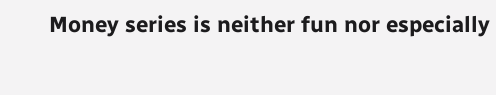Money series is neither fun nor especially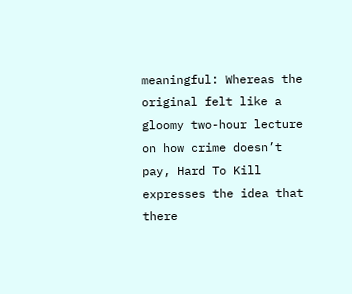meaningful: Whereas the original felt like a gloomy two-hour lecture on how crime doesn’t pay, Hard To Kill expresses the idea that there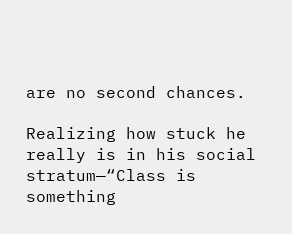are no second chances.

Realizing how stuck he really is in his social stratum—“Class is something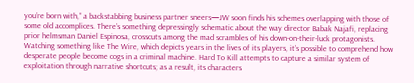you’re born with,” a backstabbing business partner sneers—JW soon finds his schemes overlapping with those of some old accomplices. There’s something depressingly schematic about the way director Babak Najafi, replacing prior helmsman Daniel Espinosa, crosscuts among the mad scrambles of his down-on-their-luck protagonists. Watching something like The Wire, which depicts years in the lives of its players, it’s possible to comprehend how desperate people become cogs in a criminal machine. Hard To Kill attempts to capture a similar system of exploitation through narrative shortcuts; as a result, its characters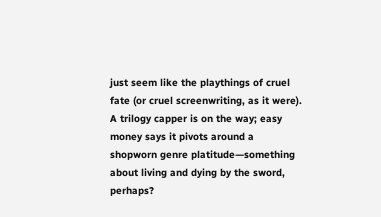just seem like the playthings of cruel fate (or cruel screenwriting, as it were). A trilogy capper is on the way; easy money says it pivots around a shopworn genre platitude—something about living and dying by the sword, perhaps?